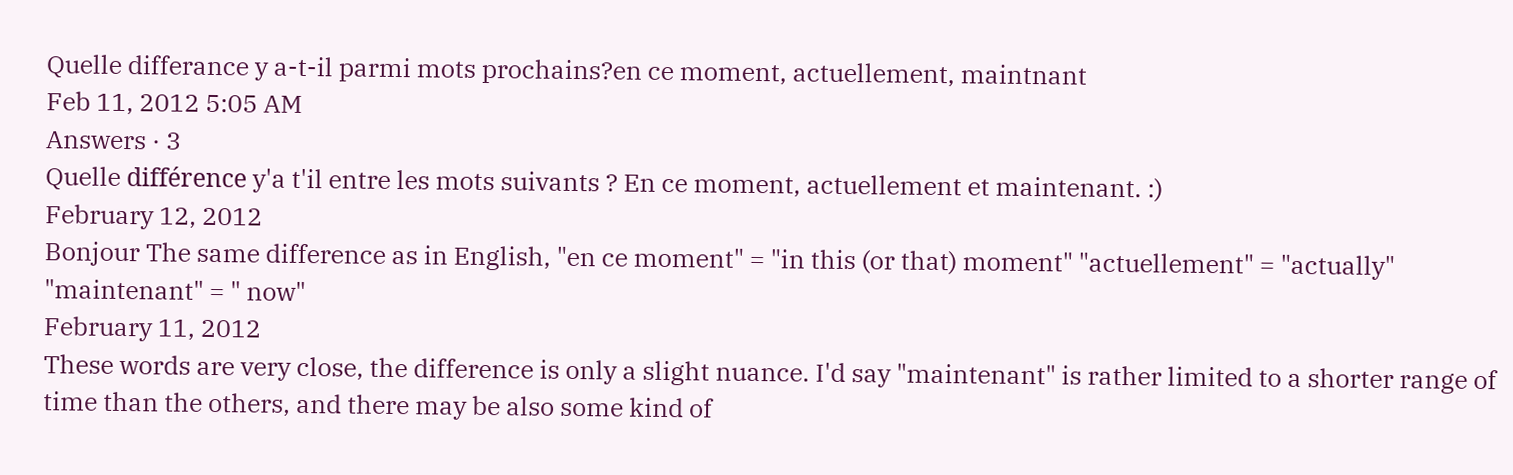Quelle differance y a-t-il parmi mots prochains?en ce moment, actuellement, maintnant
Feb 11, 2012 5:05 AM
Answers · 3
Quelle différence y'a t'il entre les mots suivants ? En ce moment, actuellement et maintenant. :)
February 12, 2012
Bonjour The same difference as in English, "en ce moment" = "in this (or that) moment" "actuellement" = "actually" "maintenant" = " now"
February 11, 2012
These words are very close, the difference is only a slight nuance. I'd say "maintenant" is rather limited to a shorter range of time than the others, and there may be also some kind of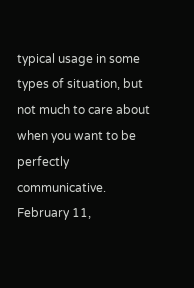typical usage in some types of situation, but not much to care about when you want to be perfectly communicative.
February 11,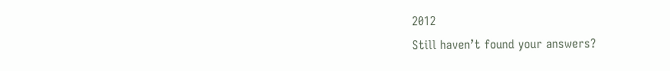2012
Still haven’t found your answers?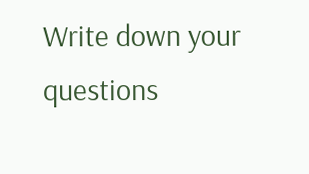Write down your questions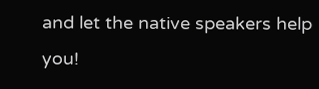and let the native speakers help you!